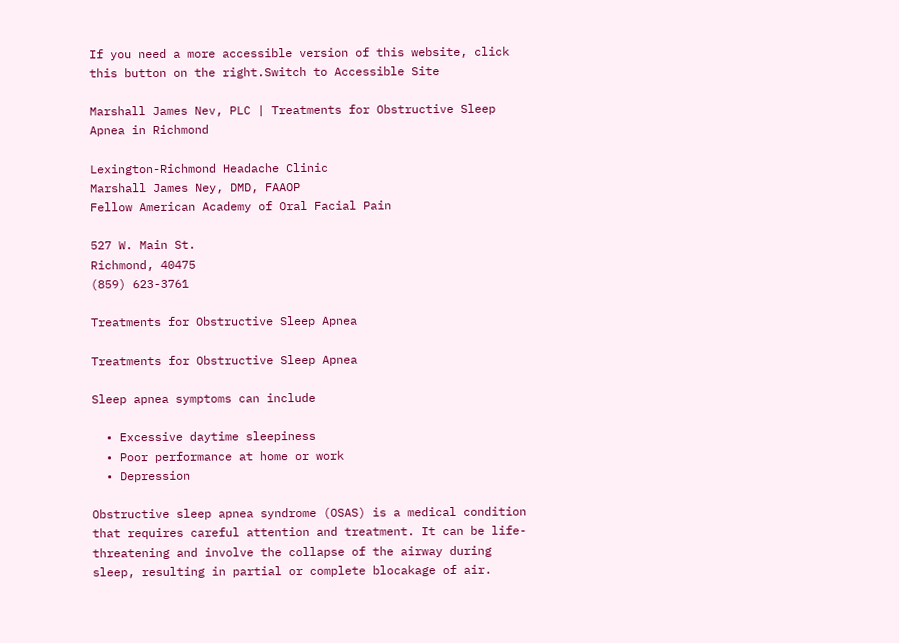If you need a more accessible version of this website, click this button on the right.Switch to Accessible Site

Marshall James Nev, PLC | Treatments for Obstructive Sleep Apnea in Richmond

Lexington-Richmond Headache Clinic
Marshall James Ney, DMD, FAAOP
Fellow American Academy of Oral Facial Pain

527 W. Main St.
Richmond, 40475
(859) 623-3761

Treatments for Obstructive Sleep Apnea

Treatments for Obstructive Sleep Apnea

Sleep apnea symptoms can include

  • Excessive daytime sleepiness
  • Poor performance at home or work
  • Depression

Obstructive sleep apnea syndrome (OSAS) is a medical condition that requires careful attention and treatment. It can be life-threatening and involve the collapse of the airway during sleep, resulting in partial or complete blocakage of air.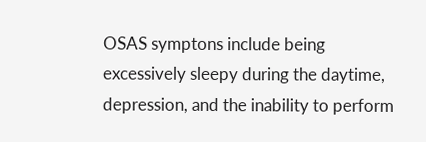OSAS symptons include being excessively sleepy during the daytime, depression, and the inability to perform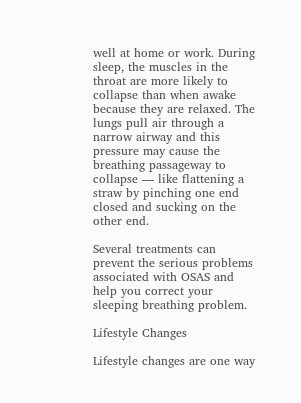well at home or work. During sleep, the muscles in the throat are more likely to collapse than when awake because they are relaxed. The lungs pull air through a narrow airway and this pressure may cause the breathing passageway to collapse — like flattening a straw by pinching one end closed and sucking on the other end.

Several treatments can prevent the serious problems associated with OSAS and help you correct your sleeping breathing problem.

Lifestyle Changes

Lifestyle changes are one way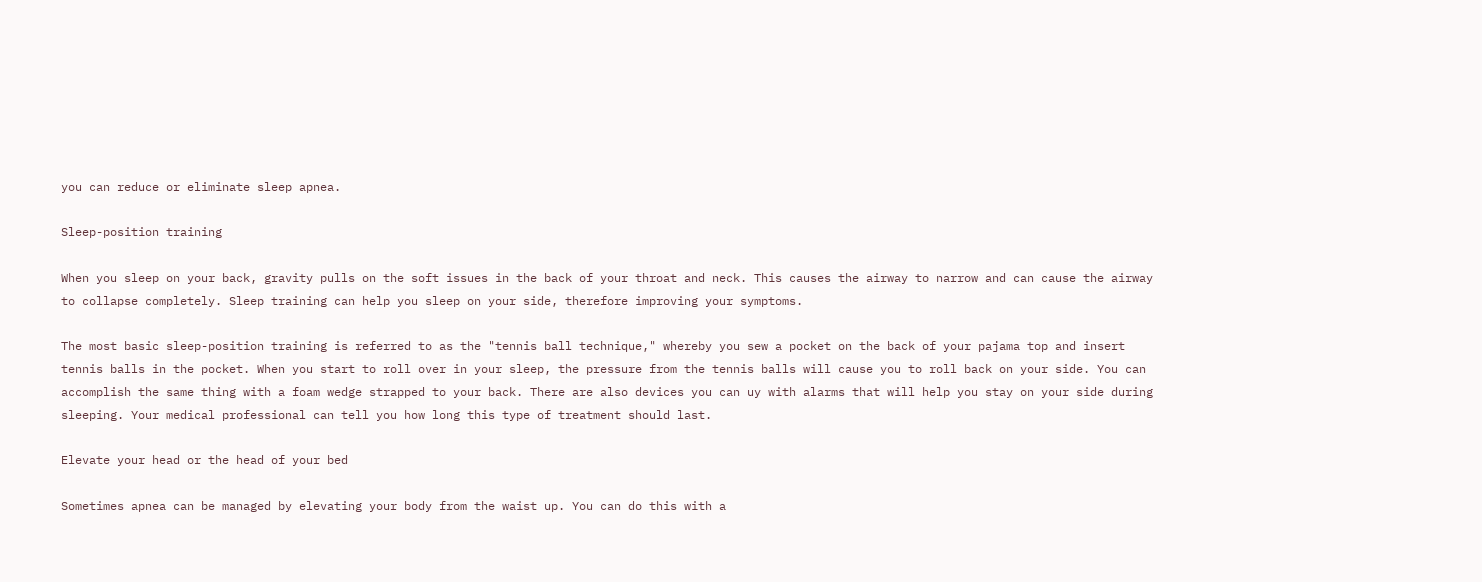you can reduce or eliminate sleep apnea.

Sleep-position training

When you sleep on your back, gravity pulls on the soft issues in the back of your throat and neck. This causes the airway to narrow and can cause the airway to collapse completely. Sleep training can help you sleep on your side, therefore improving your symptoms.

The most basic sleep-position training is referred to as the "tennis ball technique," whereby you sew a pocket on the back of your pajama top and insert tennis balls in the pocket. When you start to roll over in your sleep, the pressure from the tennis balls will cause you to roll back on your side. You can accomplish the same thing with a foam wedge strapped to your back. There are also devices you can uy with alarms that will help you stay on your side during sleeping. Your medical professional can tell you how long this type of treatment should last.

Elevate your head or the head of your bed

Sometimes apnea can be managed by elevating your body from the waist up. You can do this with a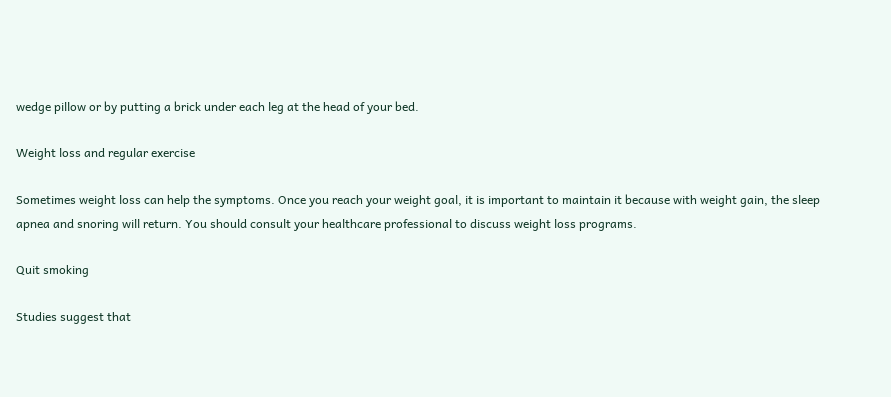wedge pillow or by putting a brick under each leg at the head of your bed.

Weight loss and regular exercise

Sometimes weight loss can help the symptoms. Once you reach your weight goal, it is important to maintain it because with weight gain, the sleep apnea and snoring will return. You should consult your healthcare professional to discuss weight loss programs.

Quit smoking

Studies suggest that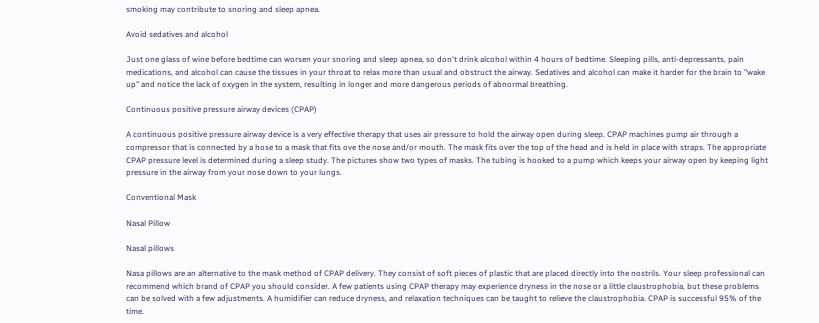smoking may contribute to snoring and sleep apnea.

Avoid sedatives and alcohol

Just one glass of wine before bedtime can worsen your snoring and sleep apnea, so don't drink alcohol within 4 hours of bedtime. Sleeping pills, anti-depressants, pain medications, and alcohol can cause the tissues in your throat to relax more than usual and obstruct the airway. Sedatives and alcohol can make it harder for the brain to "wake up" and notice the lack of oxygen in the system, resulting in longer and more dangerous periods of abnormal breathing.

Continuous positive pressure airway devices (CPAP)

A continuous positive pressure airway device is a very effective therapy that uses air pressure to hold the airway open during sleep. CPAP machines pump air through a compressor that is connected by a hose to a mask that fits ove the nose and/or mouth. The mask fits over the top of the head and is held in place with straps. The appropriate CPAP pressure level is determined during a sleep study. The pictures show two types of masks. The tubing is hooked to a pump which keeps your airway open by keeping light pressure in the airway from your nose down to your lungs.

Conventional Mask

Nasal Pillow

Nasal pillows

Nasa pillows are an alternative to the mask method of CPAP delivery. They consist of soft pieces of plastic that are placed directly into the nostrils. Your sleep professional can recommend which brand of CPAP you should consider. A few patients using CPAP therapy may experience dryness in the nose or a little claustrophobia, but these problems can be solved with a few adjustments. A humidifier can reduce dryness, and relaxation techniques can be taught to relieve the claustrophobia. CPAP is successful 95% of the time.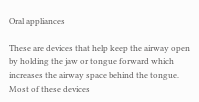Oral appliances

These are devices that help keep the airway open by holding the jaw or tongue forward which increases the airway space behind the tongue. Most of these devices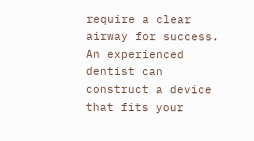require a clear airway for success. An experienced dentist can construct a device that fits your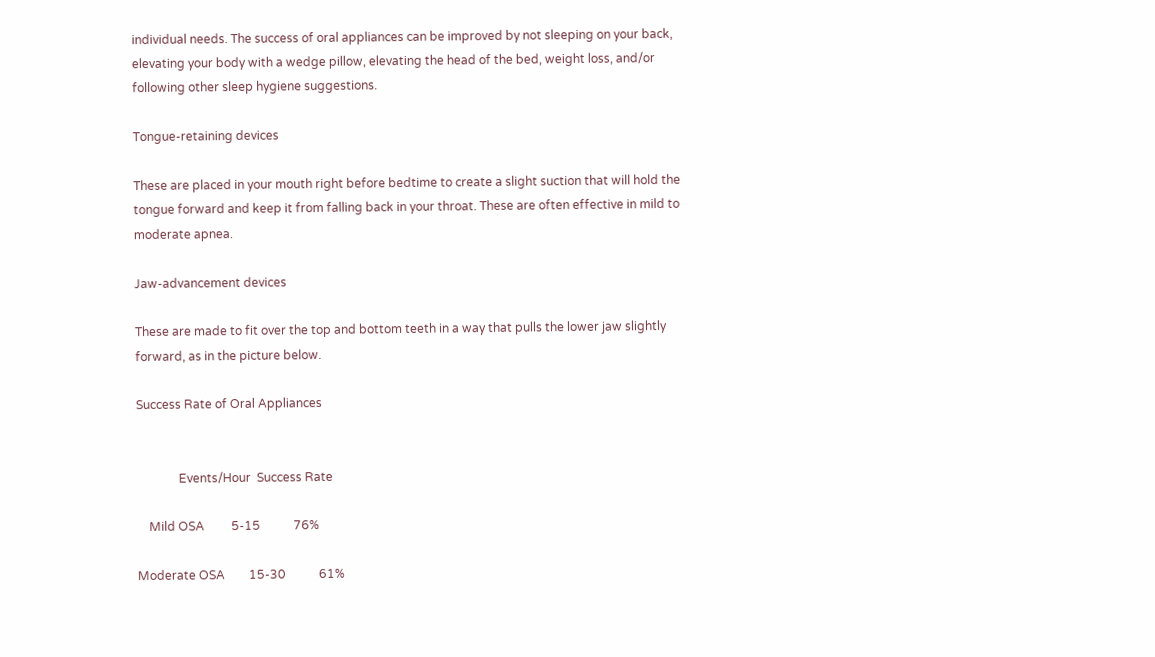individual needs. The success of oral appliances can be improved by not sleeping on your back, elevating your body with a wedge pillow, elevating the head of the bed, weight loss, and/or following other sleep hygiene suggestions.

Tongue-retaining devices

These are placed in your mouth right before bedtime to create a slight suction that will hold the tongue forward and keep it from falling back in your throat. These are often effective in mild to moderate apnea.

Jaw-advancement devices

These are made to fit over the top and bottom teeth in a way that pulls the lower jaw slightly forward, as in the picture below.

Success Rate of Oral Appliances


              Events/Hour  Success Rate

    Mild OSA         5-15           76%

Moderate OSA        15-30           61%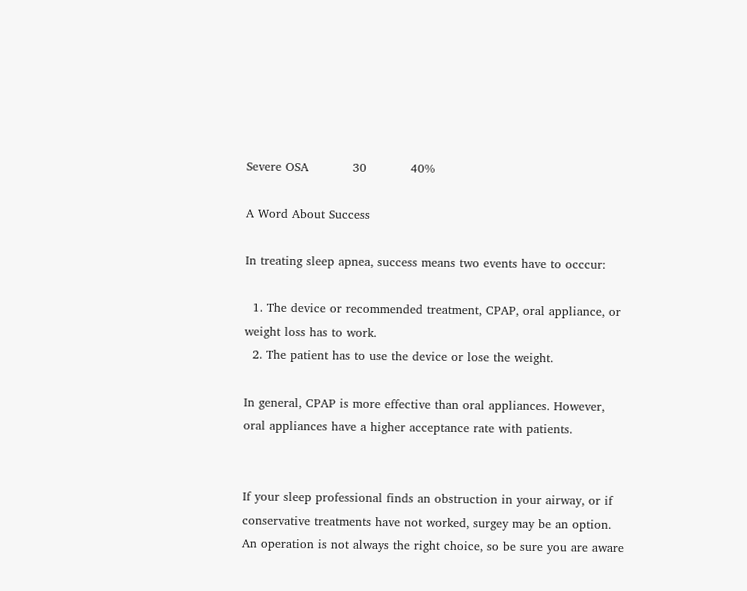Severe OSA           30           40%

A Word About Success

In treating sleep apnea, success means two events have to occcur:

  1. The device or recommended treatment, CPAP, oral appliance, or weight loss has to work.
  2. The patient has to use the device or lose the weight.

In general, CPAP is more effective than oral appliances. However, oral appliances have a higher acceptance rate with patients.


If your sleep professional finds an obstruction in your airway, or if conservative treatments have not worked, surgey may be an option. An operation is not always the right choice, so be sure you are aware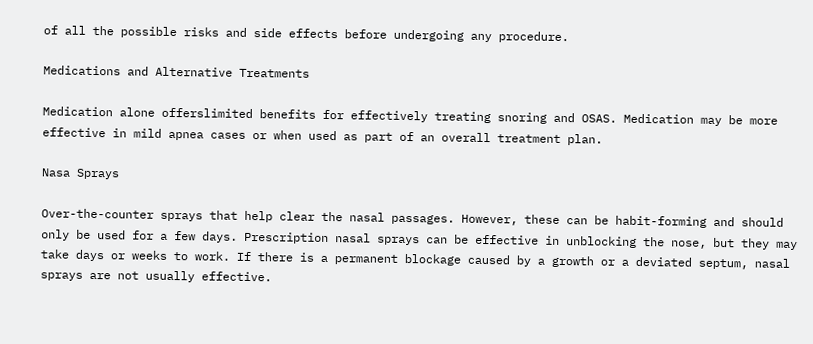of all the possible risks and side effects before undergoing any procedure.

Medications and Alternative Treatments

Medication alone offerslimited benefits for effectively treating snoring and OSAS. Medication may be more effective in mild apnea cases or when used as part of an overall treatment plan.

Nasa Sprays

Over-the-counter sprays that help clear the nasal passages. However, these can be habit-forming and should only be used for a few days. Prescription nasal sprays can be effective in unblocking the nose, but they may take days or weeks to work. If there is a permanent blockage caused by a growth or a deviated septum, nasal sprays are not usually effective.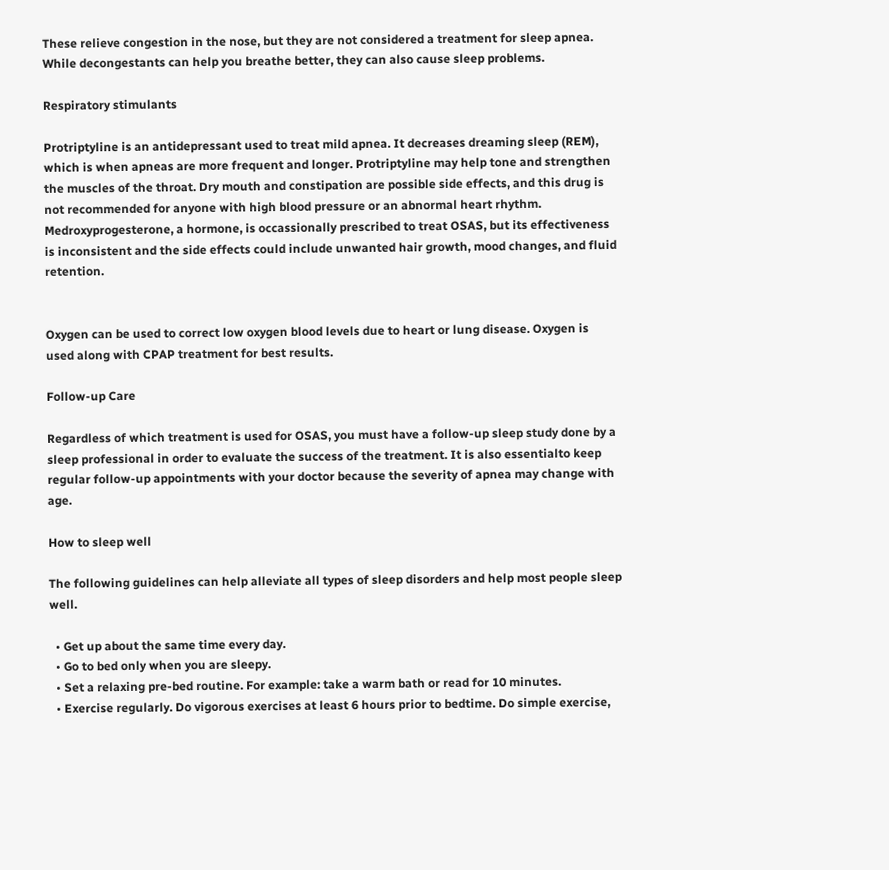These relieve congestion in the nose, but they are not considered a treatment for sleep apnea. While decongestants can help you breathe better, they can also cause sleep problems.

Respiratory stimulants

Protriptyline is an antidepressant used to treat mild apnea. It decreases dreaming sleep (REM), which is when apneas are more frequent and longer. Protriptyline may help tone and strengthen the muscles of the throat. Dry mouth and constipation are possible side effects, and this drug is not recommended for anyone with high blood pressure or an abnormal heart rhythm. Medroxyprogesterone, a hormone, is occassionally prescribed to treat OSAS, but its effectiveness is inconsistent and the side effects could include unwanted hair growth, mood changes, and fluid retention.


Oxygen can be used to correct low oxygen blood levels due to heart or lung disease. Oxygen is used along with CPAP treatment for best results.

Follow-up Care

Regardless of which treatment is used for OSAS, you must have a follow-up sleep study done by a sleep professional in order to evaluate the success of the treatment. It is also essentialto keep regular follow-up appointments with your doctor because the severity of apnea may change with age.

How to sleep well

The following guidelines can help alleviate all types of sleep disorders and help most people sleep well.

  • Get up about the same time every day.
  • Go to bed only when you are sleepy.
  • Set a relaxing pre-bed routine. For example: take a warm bath or read for 10 minutes.
  • Exercise regularly. Do vigorous exercises at least 6 hours prior to bedtime. Do simple exercise,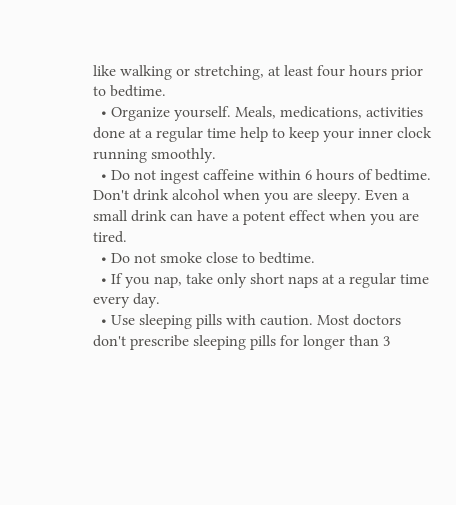like walking or stretching, at least four hours prior to bedtime.
  • Organize yourself. Meals, medications, activities done at a regular time help to keep your inner clock running smoothly.
  • Do not ingest caffeine within 6 hours of bedtime. Don't drink alcohol when you are sleepy. Even a small drink can have a potent effect when you are tired.
  • Do not smoke close to bedtime.
  • If you nap, take only short naps at a regular time every day.
  • Use sleeping pills with caution. Most doctors don't prescribe sleeping pills for longer than 3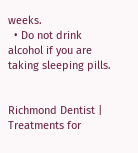weeks.
  • Do not drink alcohol if you are taking sleeping pills.


Richmond Dentist | Treatments for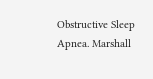Obstructive Sleep Apnea. Marshall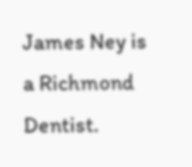James Ney is a Richmond Dentist.